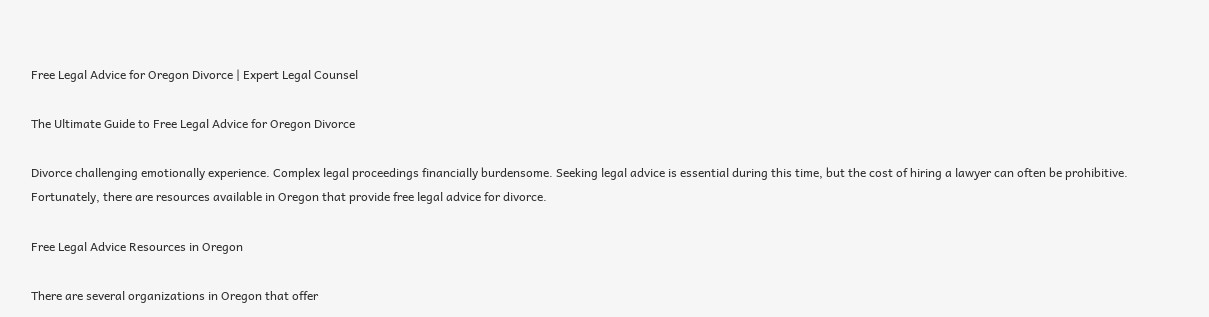Free Legal Advice for Oregon Divorce | Expert Legal Counsel

The Ultimate Guide to Free Legal Advice for Oregon Divorce

Divorce challenging emotionally experience. Complex legal proceedings financially burdensome. Seeking legal advice is essential during this time, but the cost of hiring a lawyer can often be prohibitive. Fortunately, there are resources available in Oregon that provide free legal advice for divorce.

Free Legal Advice Resources in Oregon

There are several organizations in Oregon that offer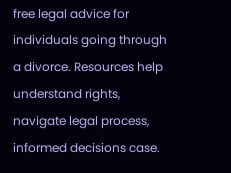free legal advice for individuals going through a divorce. Resources help understand rights, navigate legal process, informed decisions case.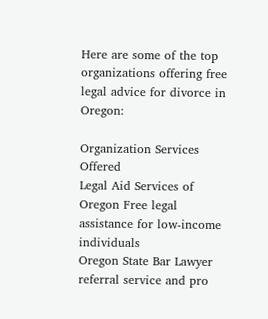Here are some of the top organizations offering free legal advice for divorce in Oregon:

Organization Services Offered
Legal Aid Services of Oregon Free legal assistance for low-income individuals
Oregon State Bar Lawyer referral service and pro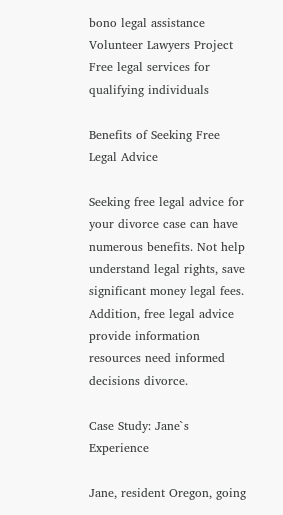bono legal assistance
Volunteer Lawyers Project Free legal services for qualifying individuals

Benefits of Seeking Free Legal Advice

Seeking free legal advice for your divorce case can have numerous benefits. Not help understand legal rights, save significant money legal fees. Addition, free legal advice provide information resources need informed decisions divorce.

Case Study: Jane`s Experience

Jane, resident Oregon, going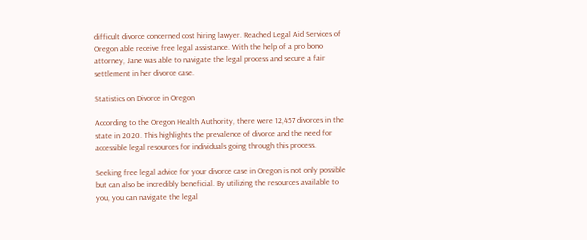difficult divorce concerned cost hiring lawyer. Reached Legal Aid Services of Oregon able receive free legal assistance. With the help of a pro bono attorney, Jane was able to navigate the legal process and secure a fair settlement in her divorce case.

Statistics on Divorce in Oregon

According to the Oregon Health Authority, there were 12,457 divorces in the state in 2020. This highlights the prevalence of divorce and the need for accessible legal resources for individuals going through this process.

Seeking free legal advice for your divorce case in Oregon is not only possible but can also be incredibly beneficial. By utilizing the resources available to you, you can navigate the legal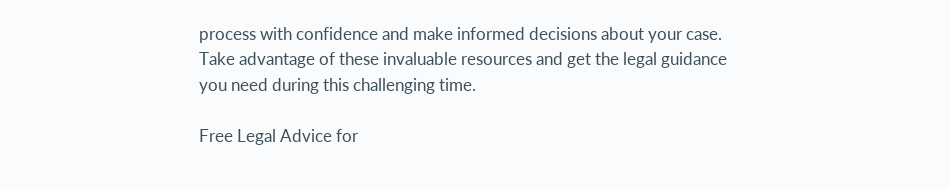process with confidence and make informed decisions about your case. Take advantage of these invaluable resources and get the legal guidance you need during this challenging time.

Free Legal Advice for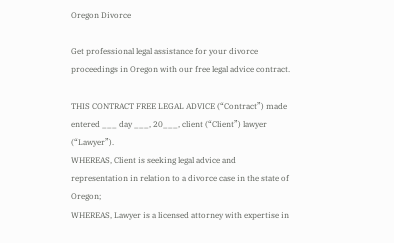Oregon Divorce

Get professional legal assistance for your divorce proceedings in Oregon with our free legal advice contract.

THIS CONTRACT FREE LEGAL ADVICE (“Contract”) made entered ___ day ___, 20___, client (“Client”) lawyer (“Lawyer”).
WHEREAS, Client is seeking legal advice and representation in relation to a divorce case in the state of Oregon;
WHEREAS, Lawyer is a licensed attorney with expertise in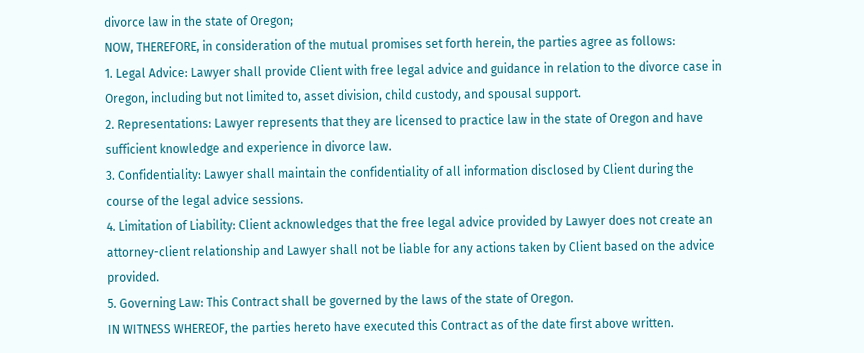divorce law in the state of Oregon;
NOW, THEREFORE, in consideration of the mutual promises set forth herein, the parties agree as follows:
1. Legal Advice: Lawyer shall provide Client with free legal advice and guidance in relation to the divorce case in Oregon, including but not limited to, asset division, child custody, and spousal support.
2. Representations: Lawyer represents that they are licensed to practice law in the state of Oregon and have sufficient knowledge and experience in divorce law.
3. Confidentiality: Lawyer shall maintain the confidentiality of all information disclosed by Client during the course of the legal advice sessions.
4. Limitation of Liability: Client acknowledges that the free legal advice provided by Lawyer does not create an attorney-client relationship and Lawyer shall not be liable for any actions taken by Client based on the advice provided.
5. Governing Law: This Contract shall be governed by the laws of the state of Oregon.
IN WITNESS WHEREOF, the parties hereto have executed this Contract as of the date first above written.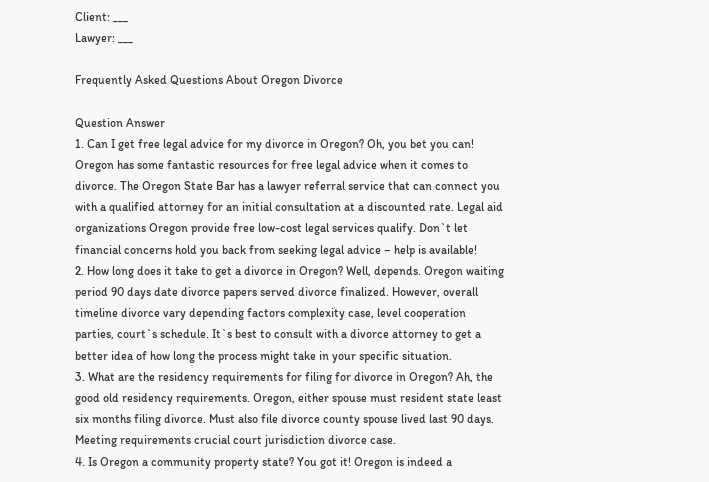Client: ___
Lawyer: ___

Frequently Asked Questions About Oregon Divorce

Question Answer
1. Can I get free legal advice for my divorce in Oregon? Oh, you bet you can! Oregon has some fantastic resources for free legal advice when it comes to divorce. The Oregon State Bar has a lawyer referral service that can connect you with a qualified attorney for an initial consultation at a discounted rate. Legal aid organizations Oregon provide free low-cost legal services qualify. Don`t let financial concerns hold you back from seeking legal advice – help is available!
2. How long does it take to get a divorce in Oregon? Well, depends. Oregon waiting period 90 days date divorce papers served divorce finalized. However, overall timeline divorce vary depending factors complexity case, level cooperation parties, court`s schedule. It`s best to consult with a divorce attorney to get a better idea of how long the process might take in your specific situation.
3. What are the residency requirements for filing for divorce in Oregon? Ah, the good old residency requirements. Oregon, either spouse must resident state least six months filing divorce. Must also file divorce county spouse lived last 90 days. Meeting requirements crucial court jurisdiction divorce case.
4. Is Oregon a community property state? You got it! Oregon is indeed a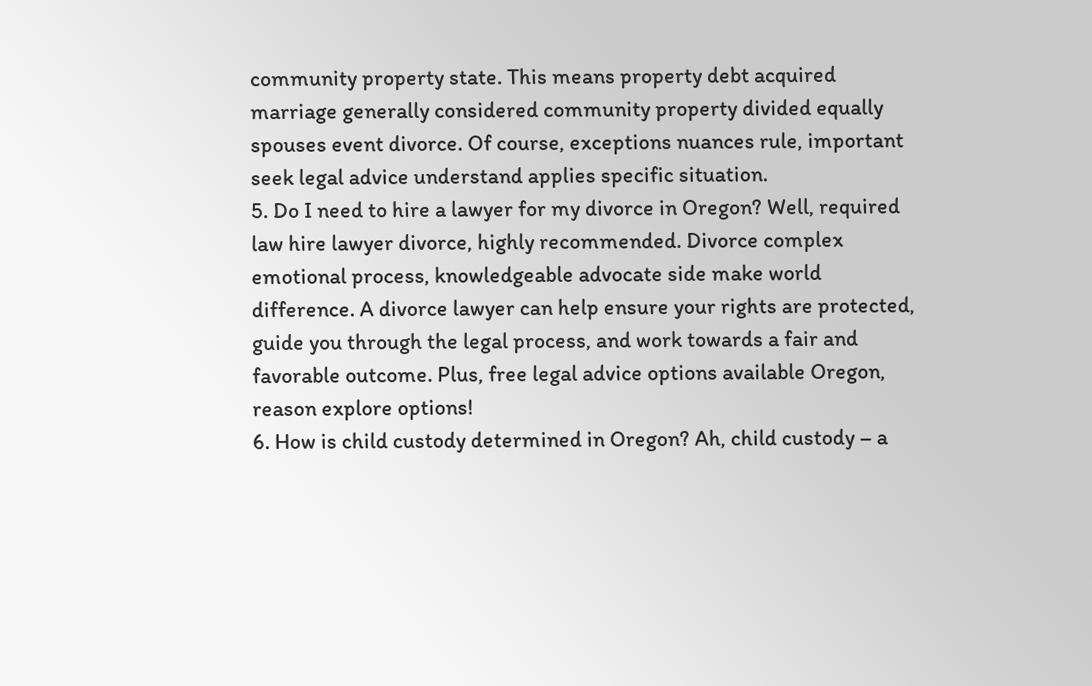community property state. This means property debt acquired marriage generally considered community property divided equally spouses event divorce. Of course, exceptions nuances rule, important seek legal advice understand applies specific situation.
5. Do I need to hire a lawyer for my divorce in Oregon? Well, required law hire lawyer divorce, highly recommended. Divorce complex emotional process, knowledgeable advocate side make world difference. A divorce lawyer can help ensure your rights are protected, guide you through the legal process, and work towards a fair and favorable outcome. Plus, free legal advice options available Oregon, reason explore options!
6. How is child custody determined in Oregon? Ah, child custody – a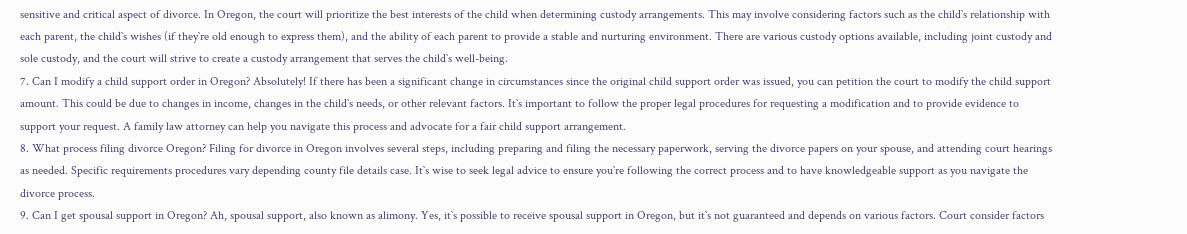sensitive and critical aspect of divorce. In Oregon, the court will prioritize the best interests of the child when determining custody arrangements. This may involve considering factors such as the child`s relationship with each parent, the child`s wishes (if they`re old enough to express them), and the ability of each parent to provide a stable and nurturing environment. There are various custody options available, including joint custody and sole custody, and the court will strive to create a custody arrangement that serves the child`s well-being.
7. Can I modify a child support order in Oregon? Absolutely! If there has been a significant change in circumstances since the original child support order was issued, you can petition the court to modify the child support amount. This could be due to changes in income, changes in the child`s needs, or other relevant factors. It`s important to follow the proper legal procedures for requesting a modification and to provide evidence to support your request. A family law attorney can help you navigate this process and advocate for a fair child support arrangement.
8. What process filing divorce Oregon? Filing for divorce in Oregon involves several steps, including preparing and filing the necessary paperwork, serving the divorce papers on your spouse, and attending court hearings as needed. Specific requirements procedures vary depending county file details case. It`s wise to seek legal advice to ensure you`re following the correct process and to have knowledgeable support as you navigate the divorce process.
9. Can I get spousal support in Oregon? Ah, spousal support, also known as alimony. Yes, it`s possible to receive spousal support in Oregon, but it`s not guaranteed and depends on various factors. Court consider factors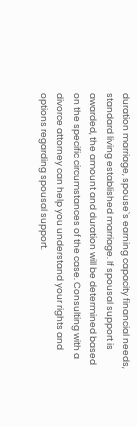duration marriage, spouse`s earning capacity financial needs, standard living established marriage. If spousal support is awarded, the amount and duration will be determined based on the specific circumstances of the case. Consulting with a divorce attorney can help you understand your rights and options regarding spousal support.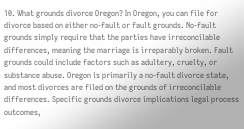10. What grounds divorce Oregon? In Oregon, you can file for divorce based on either no-fault or fault grounds. No-fault grounds simply require that the parties have irreconcilable differences, meaning the marriage is irreparably broken. Fault grounds could include factors such as adultery, cruelty, or substance abuse. Oregon is primarily a no-fault divorce state, and most divorces are filed on the grounds of irreconcilable differences. Specific grounds divorce implications legal process outcomes,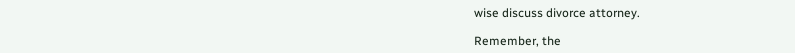wise discuss divorce attorney.

Remember, the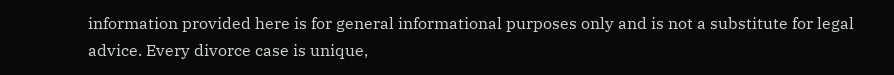information provided here is for general informational purposes only and is not a substitute for legal advice. Every divorce case is unique,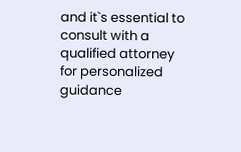and it`s essential to consult with a qualified attorney for personalized guidance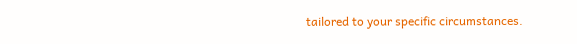tailored to your specific circumstances.